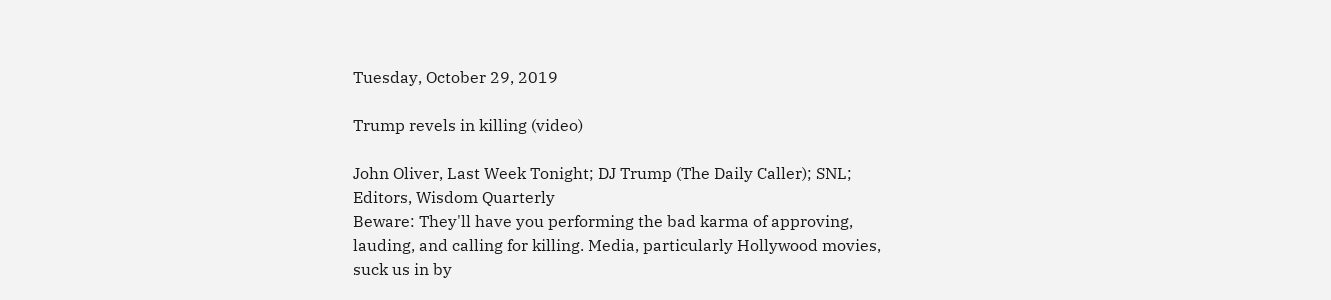Tuesday, October 29, 2019

Trump revels in killing (video)

John Oliver, Last Week Tonight; DJ Trump (The Daily Caller); SNL; Editors, Wisdom Quarterly
Beware: They'll have you performing the bad karma of approving, lauding, and calling for killing. Media, particularly Hollywood movies, suck us in by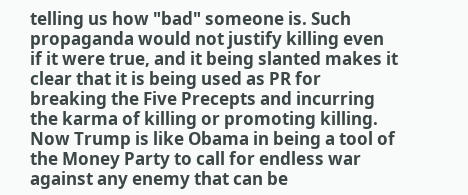telling us how "bad" someone is. Such propaganda would not justify killing even if it were true, and it being slanted makes it clear that it is being used as PR for breaking the Five Precepts and incurring the karma of killing or promoting killing. Now Trump is like Obama in being a tool of the Money Party to call for endless war against any enemy that can be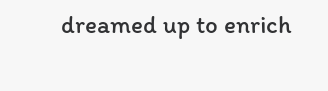dreamed up to enrich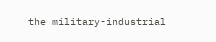the military-industrial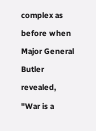complex as before when Major General Butler revealed, "War is a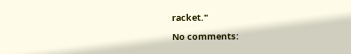racket."

No comments: